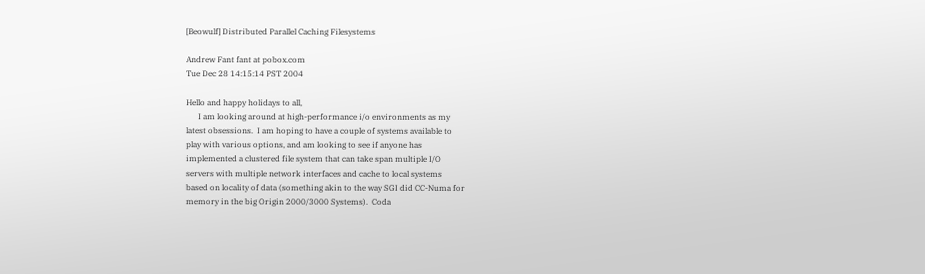[Beowulf] Distributed Parallel Caching Filesystems

Andrew Fant fant at pobox.com
Tue Dec 28 14:15:14 PST 2004

Hello and happy holidays to all,
      I am looking around at high-performance i/o environments as my
latest obsessions.  I am hoping to have a couple of systems available to
play with various options, and am looking to see if anyone has
implemented a clustered file system that can take span multiple I/O
servers with multiple network interfaces and cache to local systems
based on locality of data (something akin to the way SGI did CC-Numa for
memory in the big Origin 2000/3000 Systems).  Coda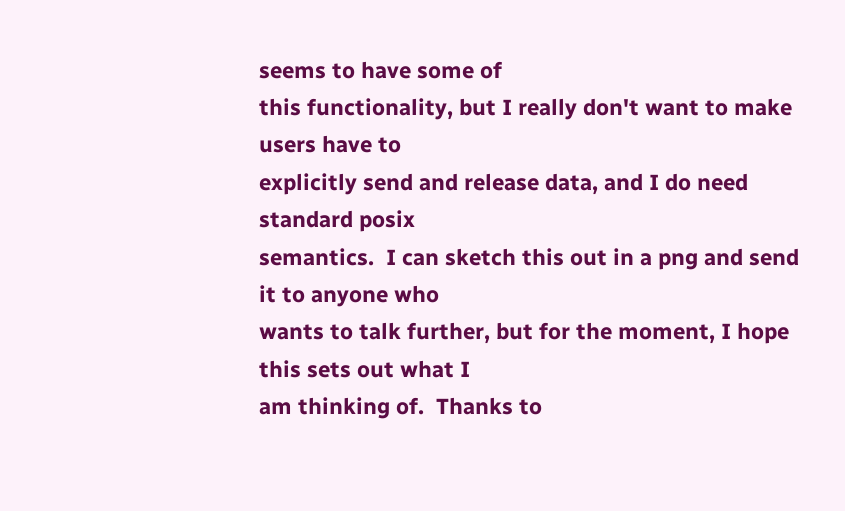seems to have some of
this functionality, but I really don't want to make users have to
explicitly send and release data, and I do need standard posix
semantics.  I can sketch this out in a png and send it to anyone who
wants to talk further, but for the moment, I hope this sets out what I
am thinking of.  Thanks to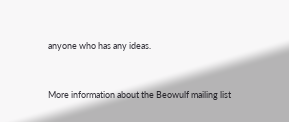anyone who has any ideas.


More information about the Beowulf mailing list